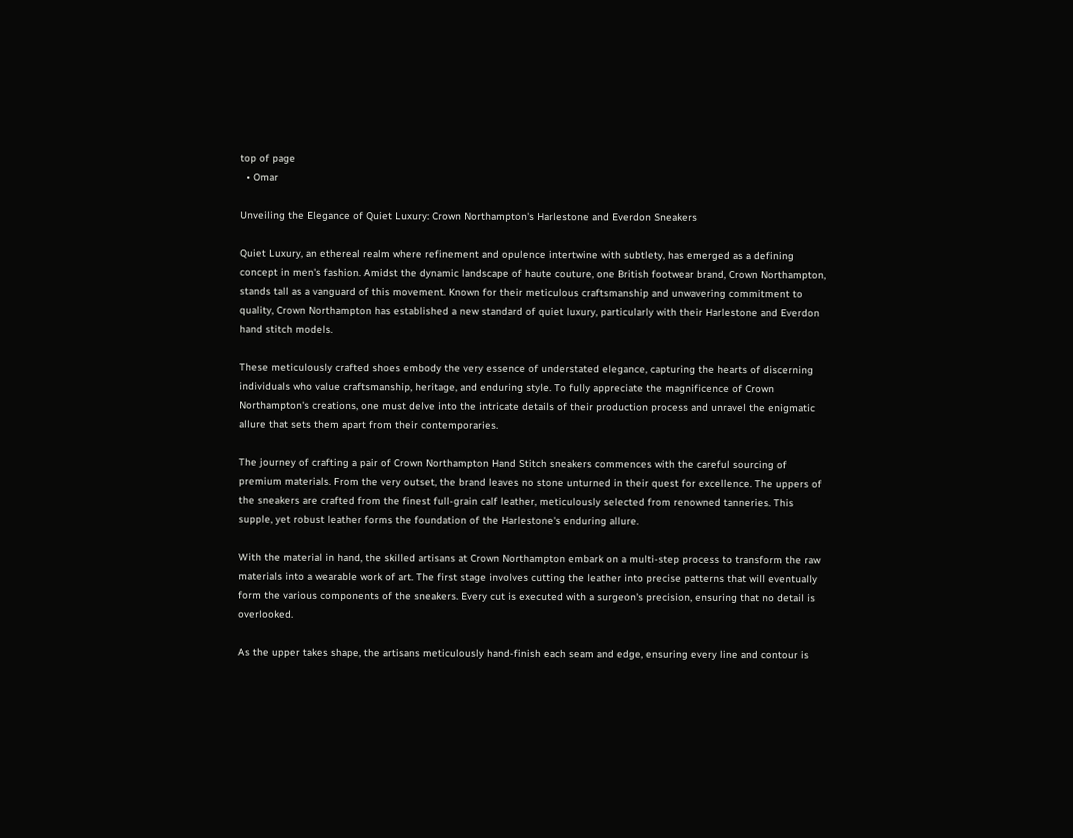top of page
  • Omar

Unveiling the Elegance of Quiet Luxury: Crown Northampton's Harlestone and Everdon Sneakers

Quiet Luxury, an ethereal realm where refinement and opulence intertwine with subtlety, has emerged as a defining concept in men's fashion. Amidst the dynamic landscape of haute couture, one British footwear brand, Crown Northampton, stands tall as a vanguard of this movement. Known for their meticulous craftsmanship and unwavering commitment to quality, Crown Northampton has established a new standard of quiet luxury, particularly with their Harlestone and Everdon hand stitch models.

These meticulously crafted shoes embody the very essence of understated elegance, capturing the hearts of discerning individuals who value craftsmanship, heritage, and enduring style. To fully appreciate the magnificence of Crown Northampton's creations, one must delve into the intricate details of their production process and unravel the enigmatic allure that sets them apart from their contemporaries.

The journey of crafting a pair of Crown Northampton Hand Stitch sneakers commences with the careful sourcing of premium materials. From the very outset, the brand leaves no stone unturned in their quest for excellence. The uppers of the sneakers are crafted from the finest full-grain calf leather, meticulously selected from renowned tanneries. This supple, yet robust leather forms the foundation of the Harlestone's enduring allure.

With the material in hand, the skilled artisans at Crown Northampton embark on a multi-step process to transform the raw materials into a wearable work of art. The first stage involves cutting the leather into precise patterns that will eventually form the various components of the sneakers. Every cut is executed with a surgeon's precision, ensuring that no detail is overlooked.

As the upper takes shape, the artisans meticulously hand-finish each seam and edge, ensuring every line and contour is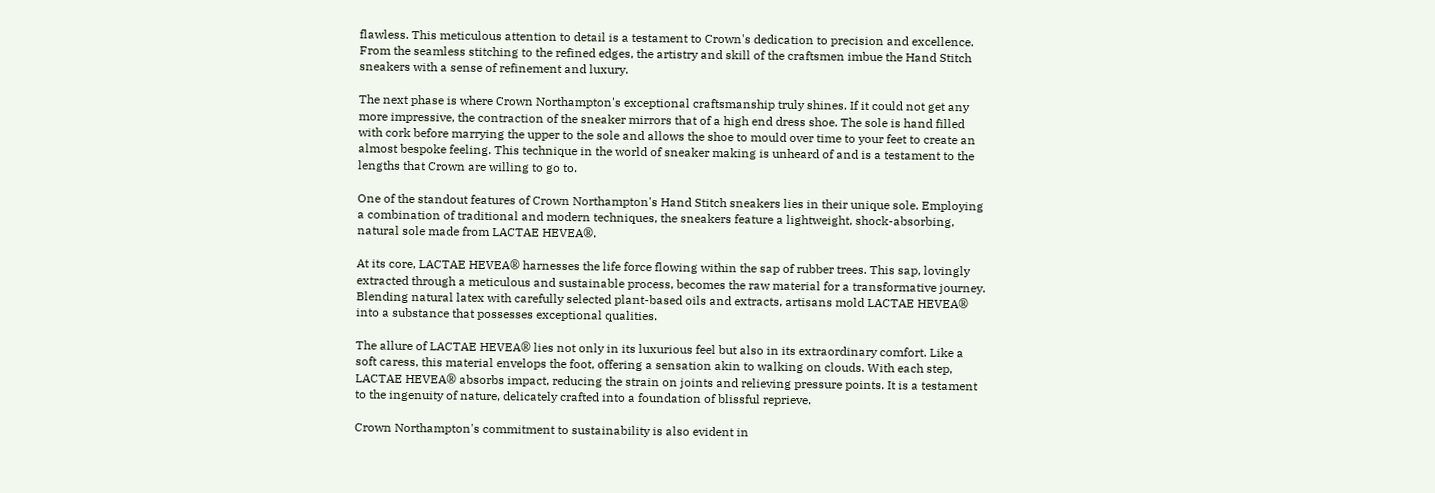flawless. This meticulous attention to detail is a testament to Crown's dedication to precision and excellence. From the seamless stitching to the refined edges, the artistry and skill of the craftsmen imbue the Hand Stitch sneakers with a sense of refinement and luxury.

The next phase is where Crown Northampton's exceptional craftsmanship truly shines. If it could not get any more impressive, the contraction of the sneaker mirrors that of a high end dress shoe. The sole is hand filled with cork before marrying the upper to the sole and allows the shoe to mould over time to your feet to create an almost bespoke feeling. This technique in the world of sneaker making is unheard of and is a testament to the lengths that Crown are willing to go to.

One of the standout features of Crown Northampton's Hand Stitch sneakers lies in their unique sole. Employing a combination of traditional and modern techniques, the sneakers feature a lightweight, shock-absorbing, natural sole made from LACTAE HEVEA®.

At its core, LACTAE HEVEA® harnesses the life force flowing within the sap of rubber trees. This sap, lovingly extracted through a meticulous and sustainable process, becomes the raw material for a transformative journey. Blending natural latex with carefully selected plant-based oils and extracts, artisans mold LACTAE HEVEA® into a substance that possesses exceptional qualities.

The allure of LACTAE HEVEA® lies not only in its luxurious feel but also in its extraordinary comfort. Like a soft caress, this material envelops the foot, offering a sensation akin to walking on clouds. With each step, LACTAE HEVEA® absorbs impact, reducing the strain on joints and relieving pressure points. It is a testament to the ingenuity of nature, delicately crafted into a foundation of blissful reprieve.

Crown Northampton's commitment to sustainability is also evident in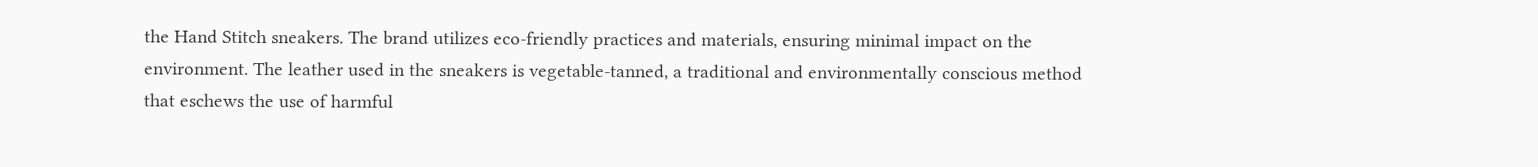the Hand Stitch sneakers. The brand utilizes eco-friendly practices and materials, ensuring minimal impact on the environment. The leather used in the sneakers is vegetable-tanned, a traditional and environmentally conscious method that eschews the use of harmful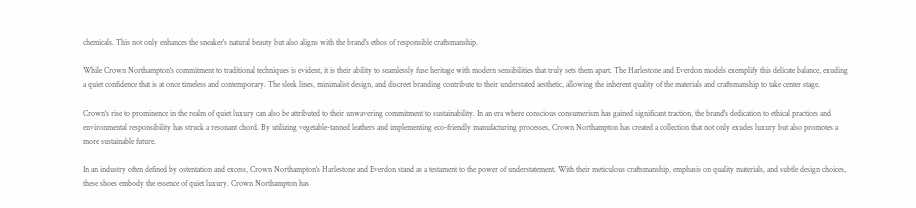chemicals. This not only enhances the sneaker's natural beauty but also aligns with the brand's ethos of responsible craftsmanship.

While Crown Northampton's commitment to traditional techniques is evident, it is their ability to seamlessly fuse heritage with modern sensibilities that truly sets them apart. The Harlestone and Everdon models exemplify this delicate balance, exuding a quiet confidence that is at once timeless and contemporary. The sleek lines, minimalist design, and discreet branding contribute to their understated aesthetic, allowing the inherent quality of the materials and craftsmanship to take center stage.

Crown's rise to prominence in the realm of quiet luxury can also be attributed to their unwavering commitment to sustainability. In an era where conscious consumerism has gained significant traction, the brand's dedication to ethical practices and environmental responsibility has struck a resonant chord. By utilizing vegetable-tanned leathers and implementing eco-friendly manufacturing processes, Crown Northampton has created a collection that not only exudes luxury but also promotes a more sustainable future.

In an industry often defined by ostentation and excess, Crown Northampton's Harlestone and Everdon stand as a testament to the power of understatement. With their meticulous craftsmanship, emphasis on quality materials, and subtle design choices, these shoes embody the essence of quiet luxury. Crown Northampton has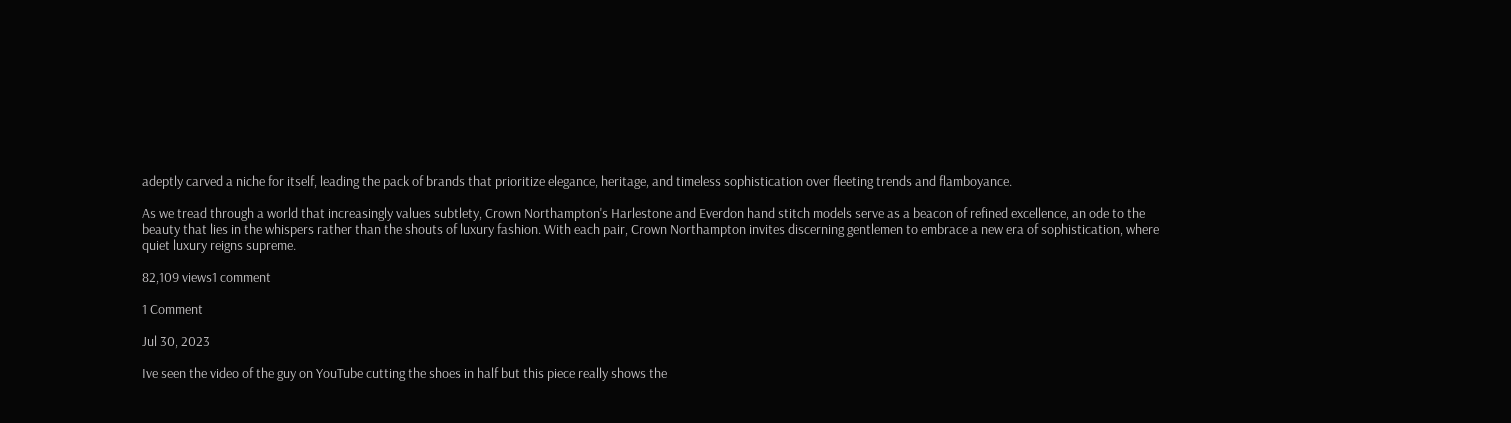adeptly carved a niche for itself, leading the pack of brands that prioritize elegance, heritage, and timeless sophistication over fleeting trends and flamboyance.

As we tread through a world that increasingly values subtlety, Crown Northampton's Harlestone and Everdon hand stitch models serve as a beacon of refined excellence, an ode to the beauty that lies in the whispers rather than the shouts of luxury fashion. With each pair, Crown Northampton invites discerning gentlemen to embrace a new era of sophistication, where quiet luxury reigns supreme.

82,109 views1 comment

1 Comment

Jul 30, 2023

Ive seen the video of the guy on YouTube cutting the shoes in half but this piece really shows the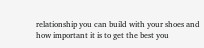relationship you can build with your shoes and how important it is to get the best you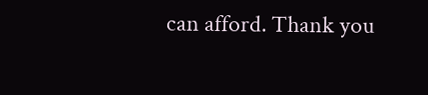can afford. Thank you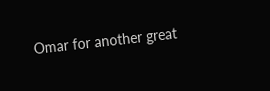Omar for another great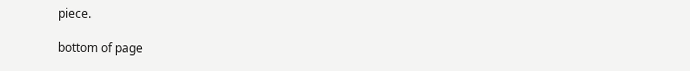piece.

bottom of page